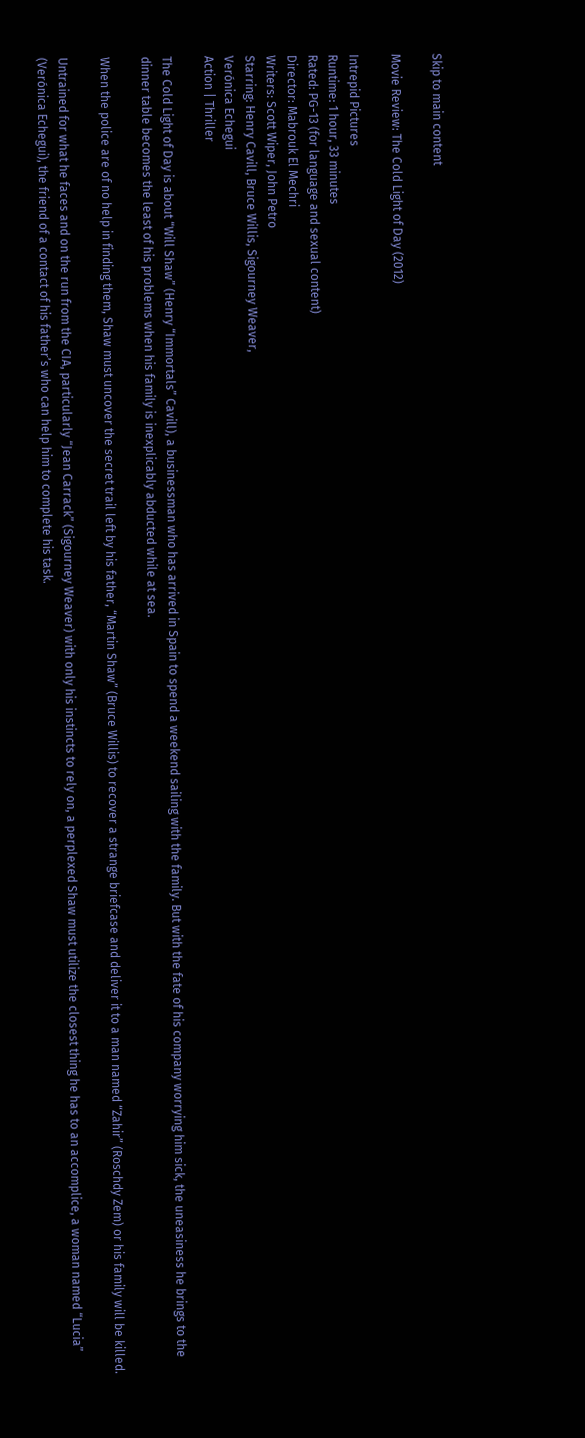Skip to main content

Movie Review: The Cold Light of Day (2012)

Intrepid Pictures
Runtime: 1 hour, 33 minutes
Rated: PG-13 (for language and sexual content)
Director: Mabrouk El Mechri
Writers: Scott Wiper, John Petro
Starring: Henry Cavill, Bruce Willis, Sigourney Weaver,
Verónica Echegui
Action | Thriller

The Cold Light of Day is about “Will Shaw” (Henry “Immortals” Cavill), a businessman who has arrived in Spain to spend a weekend sailing with the family. But with the fate of his company worrying him sick, the uneasiness he brings to the dinner table becomes the least of his problems when his family is inexplicably abducted while at sea.

When the police are of no help in finding them, Shaw must uncover the secret trail left by his father, “Martin Shaw” (Bruce Willis) to recover a strange briefcase and deliver it to a man named “Zahir” (Roschdy Zem) or his family will be killed.

Untrained for what he faces and on the run from the CIA, particularly “Jean Carrack” (Sigourney Weaver) with only his instincts to rely on, a perplexed Shaw must utilize the closest thing he has to an accomplice, a woman named “Lucia” (Verónica Echegui), the friend of a contact of his father’s who can help him to complete his task.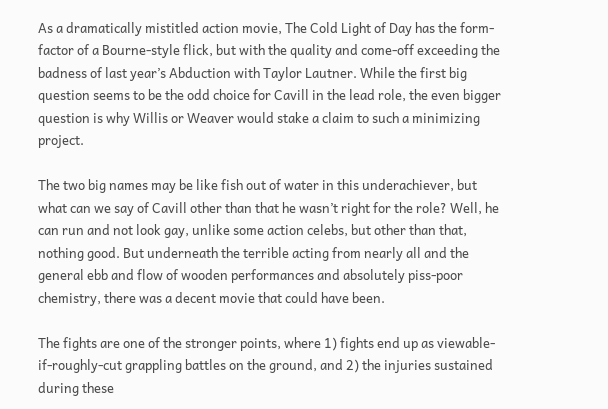As a dramatically mistitled action movie, The Cold Light of Day has the form-factor of a Bourne-style flick, but with the quality and come-off exceeding the badness of last year’s Abduction with Taylor Lautner. While the first big question seems to be the odd choice for Cavill in the lead role, the even bigger question is why Willis or Weaver would stake a claim to such a minimizing project.

The two big names may be like fish out of water in this underachiever, but what can we say of Cavill other than that he wasn’t right for the role? Well, he can run and not look gay, unlike some action celebs, but other than that, nothing good. But underneath the terrible acting from nearly all and the general ebb and flow of wooden performances and absolutely piss-poor chemistry, there was a decent movie that could have been.

The fights are one of the stronger points, where 1) fights end up as viewable-if-roughly-cut grappling battles on the ground, and 2) the injuries sustained during these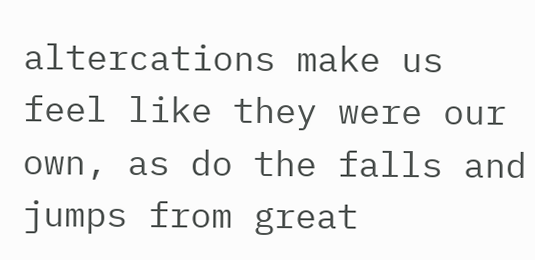altercations make us feel like they were our own, as do the falls and jumps from great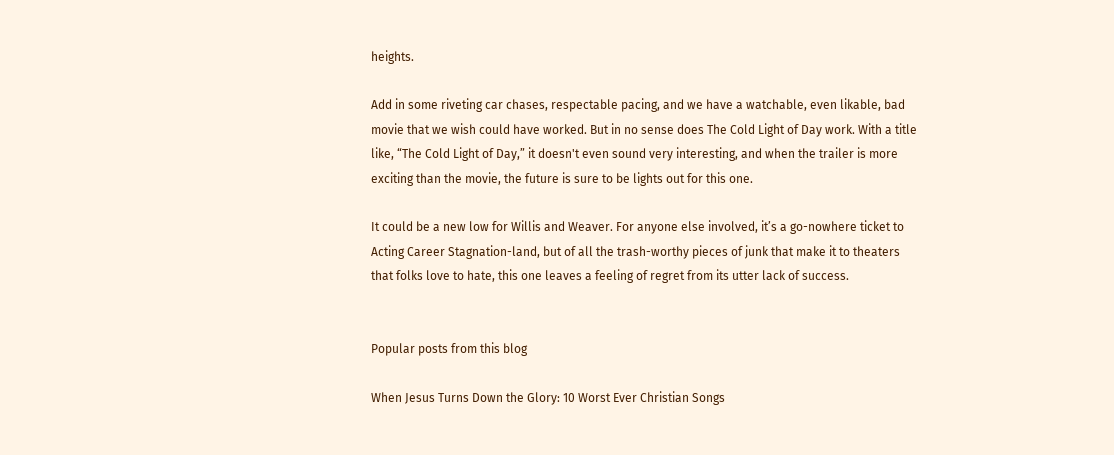heights.

Add in some riveting car chases, respectable pacing, and we have a watchable, even likable, bad movie that we wish could have worked. But in no sense does The Cold Light of Day work. With a title like, “The Cold Light of Day,” it doesn't even sound very interesting, and when the trailer is more exciting than the movie, the future is sure to be lights out for this one.

It could be a new low for Willis and Weaver. For anyone else involved, it’s a go-nowhere ticket to Acting Career Stagnation-land, but of all the trash-worthy pieces of junk that make it to theaters that folks love to hate, this one leaves a feeling of regret from its utter lack of success.


Popular posts from this blog

When Jesus Turns Down the Glory: 10 Worst Ever Christian Songs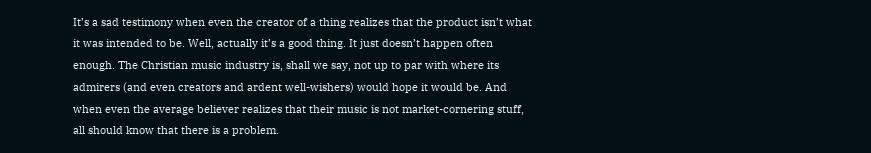It’s a sad testimony when even the creator of a thing realizes that the product isn’t what it was intended to be. Well, actually it’s a good thing. It just doesn’t happen often enough. The Christian music industry is, shall we say, not up to par with where its admirers (and even creators and ardent well-wishers) would hope it would be. And when even the average believer realizes that their music is not market-cornering stuff, all should know that there is a problem.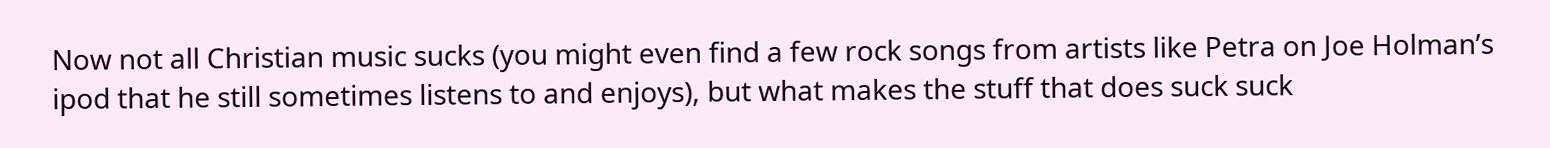Now not all Christian music sucks (you might even find a few rock songs from artists like Petra on Joe Holman’s ipod that he still sometimes listens to and enjoys), but what makes the stuff that does suck suck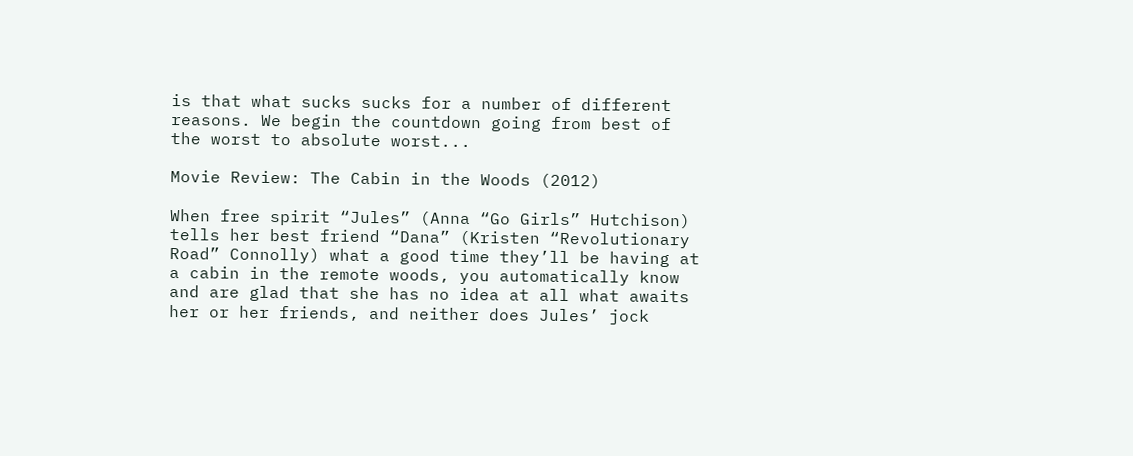is that what sucks sucks for a number of different reasons. We begin the countdown going from best of the worst to absolute worst...

Movie Review: The Cabin in the Woods (2012)

When free spirit “Jules” (Anna “Go Girls” Hutchison) tells her best friend “Dana” (Kristen “Revolutionary Road” Connolly) what a good time they’ll be having at a cabin in the remote woods, you automatically know and are glad that she has no idea at all what awaits her or her friends, and neither does Jules’ jock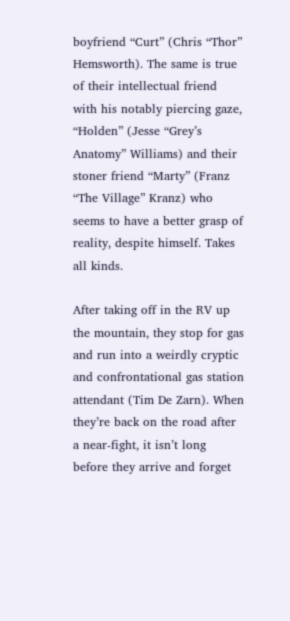boyfriend “Curt” (Chris “Thor” Hemsworth). The same is true of their intellectual friend with his notably piercing gaze, “Holden” (Jesse “Grey’s Anatomy” Williams) and their stoner friend “Marty” (Franz “The Village” Kranz) who seems to have a better grasp of reality, despite himself. Takes all kinds.

After taking off in the RV up the mountain, they stop for gas and run into a weirdly cryptic and confrontational gas station attendant (Tim De Zarn). When they’re back on the road after a near-fight, it isn’t long before they arrive and forget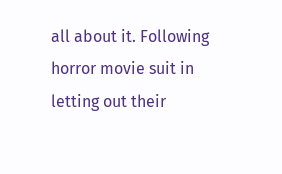all about it. Following horror movie suit in letting out their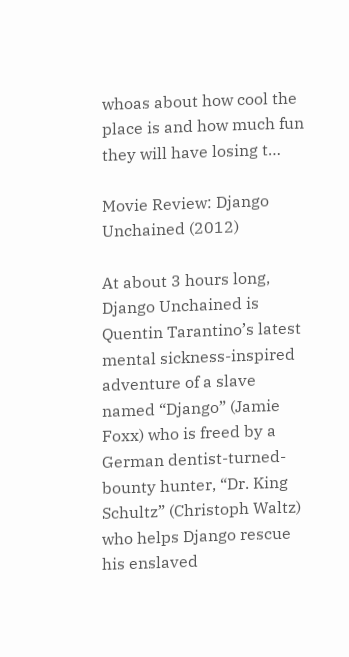whoas about how cool the place is and how much fun they will have losing t…

Movie Review: Django Unchained (2012)

At about 3 hours long, Django Unchained is Quentin Tarantino’s latest mental sickness-inspired adventure of a slave named “Django” (Jamie Foxx) who is freed by a German dentist-turned-bounty hunter, “Dr. King Schultz” (Christoph Waltz) who helps Django rescue his enslaved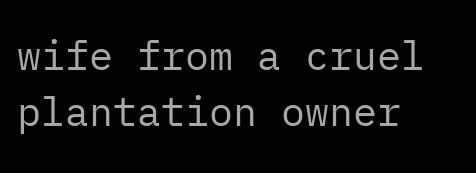wife from a cruel plantation owner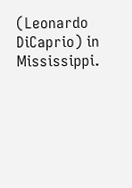(Leonardo DiCaprio) in Mississippi.